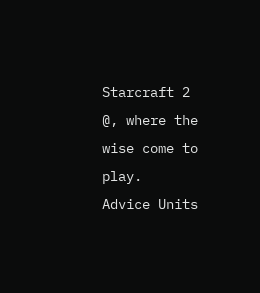Starcraft 2 @, where the wise come to play.
Advice Units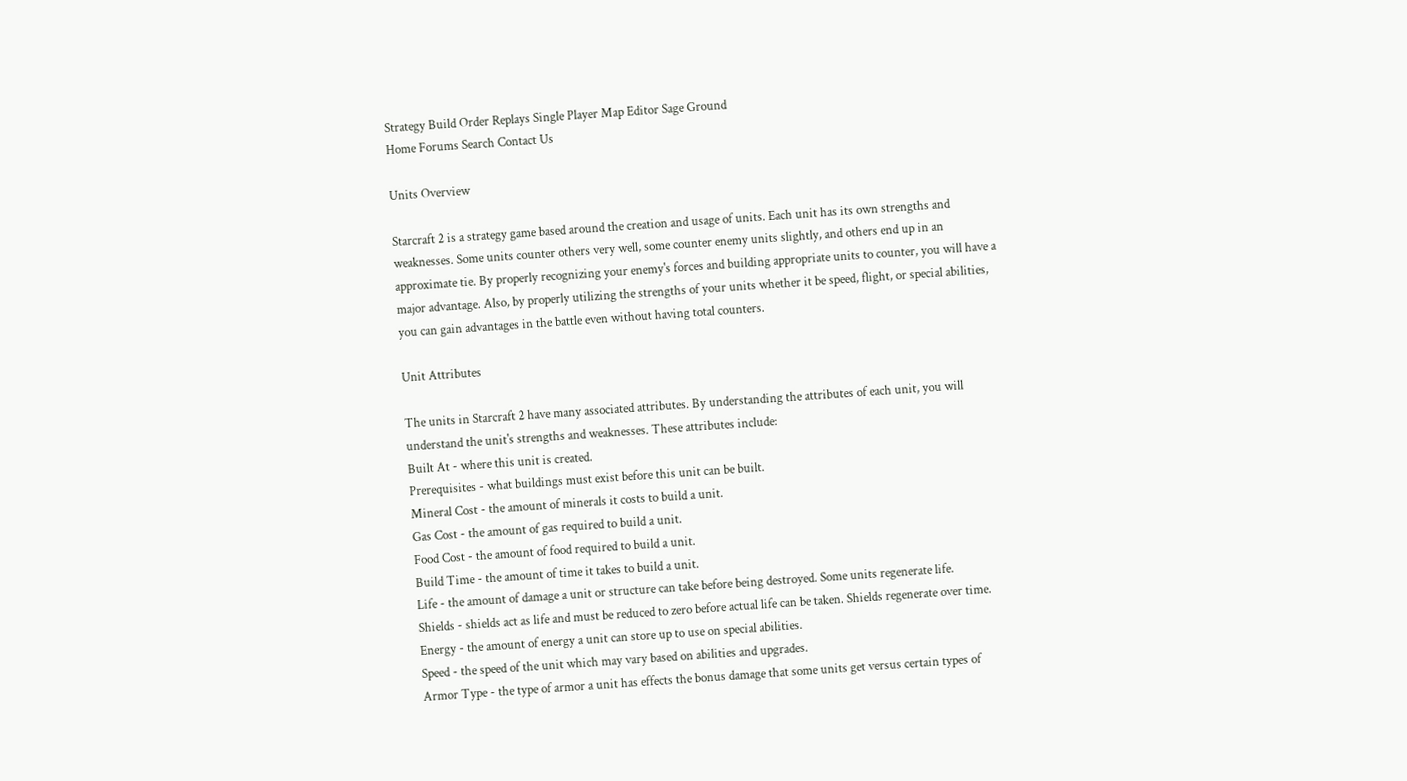Strategy Build Order Replays Single Player Map Editor Sage Ground
Home Forums Search Contact Us

Units Overview

Starcraft 2 is a strategy game based around the creation and usage of units. Each unit has its own strengths and weaknesses. Some units counter others very well, some counter enemy units slightly, and others end up in an approximate tie. By properly recognizing your enemy's forces and building appropriate units to counter, you will have a major advantage. Also, by properly utilizing the strengths of your units whether it be speed, flight, or special abilities, you can gain advantages in the battle even without having total counters.

Unit Attributes

The units in Starcraft 2 have many associated attributes. By understanding the attributes of each unit, you will understand the unit's strengths and weaknesses. These attributes include:
Built At - where this unit is created.
Prerequisites - what buildings must exist before this unit can be built.
Mineral Cost - the amount of minerals it costs to build a unit.
Gas Cost - the amount of gas required to build a unit.
Food Cost - the amount of food required to build a unit.
Build Time - the amount of time it takes to build a unit.
Life - the amount of damage a unit or structure can take before being destroyed. Some units regenerate life.
Shields - shields act as life and must be reduced to zero before actual life can be taken. Shields regenerate over time.
Energy - the amount of energy a unit can store up to use on special abilities.
Speed - the speed of the unit which may vary based on abilities and upgrades.
Armor Type - the type of armor a unit has effects the bonus damage that some units get versus certain types of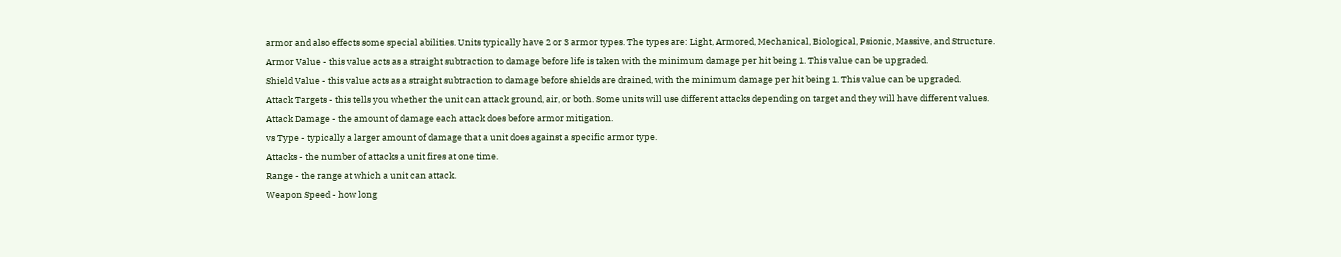armor and also effects some special abilities. Units typically have 2 or 3 armor types. The types are: Light, Armored, Mechanical, Biological, Psionic, Massive, and Structure.
Armor Value - this value acts as a straight subtraction to damage before life is taken with the minimum damage per hit being 1. This value can be upgraded.
Shield Value - this value acts as a straight subtraction to damage before shields are drained, with the minimum damage per hit being 1. This value can be upgraded.
Attack Targets - this tells you whether the unit can attack ground, air, or both. Some units will use different attacks depending on target and they will have different values.
Attack Damage - the amount of damage each attack does before armor mitigation.
vs Type - typically a larger amount of damage that a unit does against a specific armor type.
Attacks - the number of attacks a unit fires at one time.
Range - the range at which a unit can attack.
Weapon Speed - how long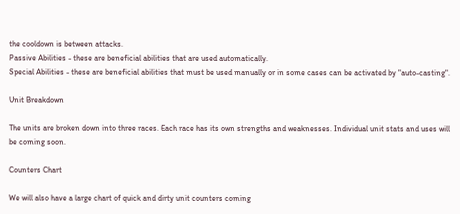the cooldown is between attacks.
Passive Abilities - these are beneficial abilities that are used automatically.
Special Abilities - these are beneficial abilities that must be used manually or in some cases can be activated by "auto-casting".

Unit Breakdown

The units are broken down into three races. Each race has its own strengths and weaknesses. Individual unit stats and uses will be coming soon.

Counters Chart

We will also have a large chart of quick and dirty unit counters coming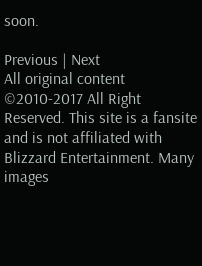soon.

Previous | Next
All original content ©2010-2017 All Right Reserved. This site is a fansite and is not affiliated with Blizzard Entertainment. Many images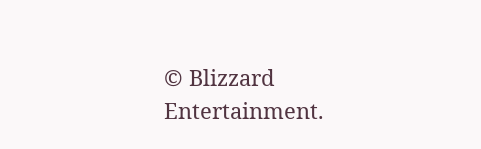© Blizzard Entertainment.